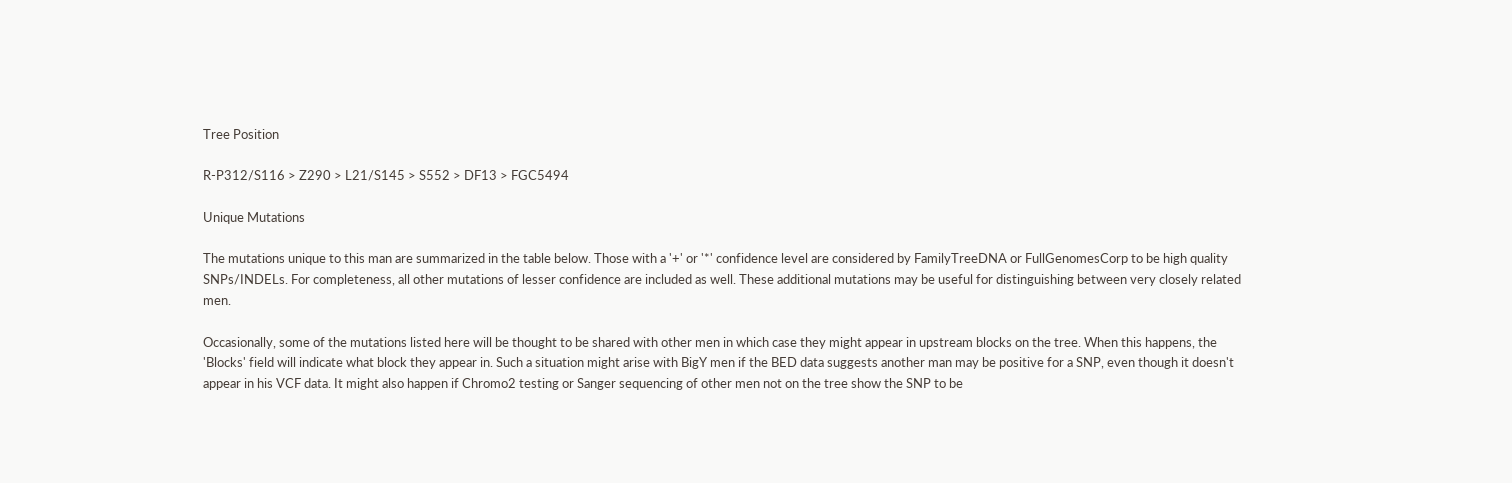Tree Position

R-P312/S116 > Z290 > L21/S145 > S552 > DF13 > FGC5494

Unique Mutations

The mutations unique to this man are summarized in the table below. Those with a '+' or '*' confidence level are considered by FamilyTreeDNA or FullGenomesCorp to be high quality SNPs/INDELs. For completeness, all other mutations of lesser confidence are included as well. These additional mutations may be useful for distinguishing between very closely related men.

Occasionally, some of the mutations listed here will be thought to be shared with other men in which case they might appear in upstream blocks on the tree. When this happens, the 'Blocks' field will indicate what block they appear in. Such a situation might arise with BigY men if the BED data suggests another man may be positive for a SNP, even though it doesn't appear in his VCF data. It might also happen if Chromo2 testing or Sanger sequencing of other men not on the tree show the SNP to be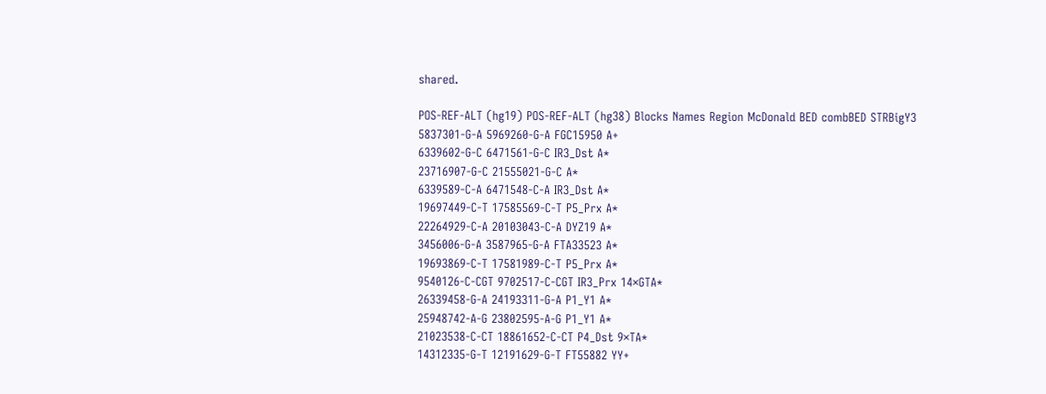shared.

POS-REF-ALT (hg19) POS-REF-ALT (hg38) Blocks Names Region McDonald BED combBED STRBigY3
5837301-G-A 5969260-G-A FGC15950 A+
6339602-G-C 6471561-G-C IR3_Dst A*
23716907-G-C 21555021-G-C A*
6339589-C-A 6471548-C-A IR3_Dst A*
19697449-C-T 17585569-C-T P5_Prx A*
22264929-C-A 20103043-C-A DYZ19 A*
3456006-G-A 3587965-G-A FTA33523 A*
19693869-C-T 17581989-C-T P5_Prx A*
9540126-C-CGT 9702517-C-CGT IR3_Prx 14×GTA*
26339458-G-A 24193311-G-A P1_Y1 A*
25948742-A-G 23802595-A-G P1_Y1 A*
21023538-C-CT 18861652-C-CT P4_Dst 9×TA*
14312335-G-T 12191629-G-T FT55882 YY+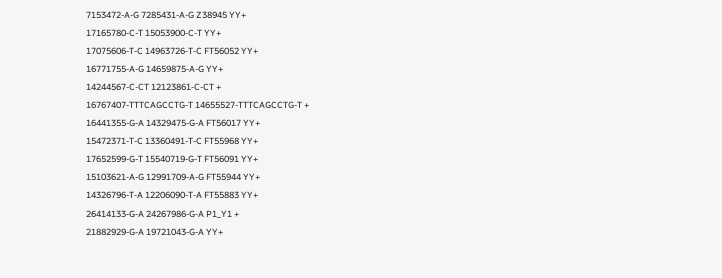7153472-A-G 7285431-A-G Z38945 YY+
17165780-C-T 15053900-C-T YY+
17075606-T-C 14963726-T-C FT56052 YY+
16771755-A-G 14659875-A-G YY+
14244567-C-CT 12123861-C-CT +
16767407-TTTCAGCCTG-T 14655527-TTTCAGCCTG-T +
16441355-G-A 14329475-G-A FT56017 YY+
15472371-T-C 13360491-T-C FT55968 YY+
17652599-G-T 15540719-G-T FT56091 YY+
15103621-A-G 12991709-A-G FT55944 YY+
14326796-T-A 12206090-T-A FT55883 YY+
26414133-G-A 24267986-G-A P1_Y1 +
21882929-G-A 19721043-G-A YY+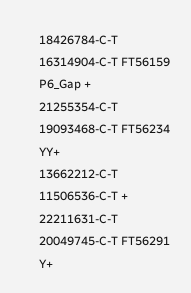18426784-C-T 16314904-C-T FT56159 P6_Gap +
21255354-C-T 19093468-C-T FT56234 YY+
13662212-C-T 11506536-C-T +
22211631-C-T 20049745-C-T FT56291 Y+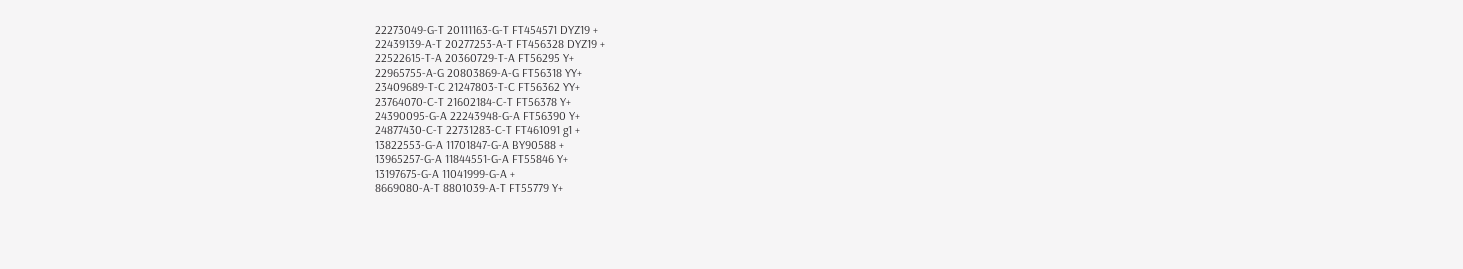22273049-G-T 20111163-G-T FT454571 DYZ19 +
22439139-A-T 20277253-A-T FT456328 DYZ19 +
22522615-T-A 20360729-T-A FT56295 Y+
22965755-A-G 20803869-A-G FT56318 YY+
23409689-T-C 21247803-T-C FT56362 YY+
23764070-C-T 21602184-C-T FT56378 Y+
24390095-G-A 22243948-G-A FT56390 Y+
24877430-C-T 22731283-C-T FT461091 g1 +
13822553-G-A 11701847-G-A BY90588 +
13965257-G-A 11844551-G-A FT55846 Y+
13197675-G-A 11041999-G-A +
8669080-A-T 8801039-A-T FT55779 Y+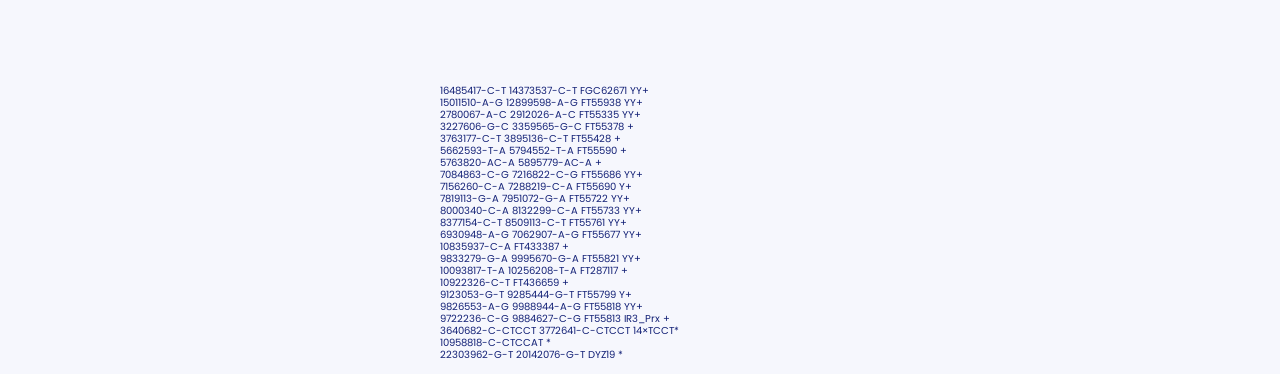16485417-C-T 14373537-C-T FGC62671 YY+
15011510-A-G 12899598-A-G FT55938 YY+
2780067-A-C 2912026-A-C FT55335 YY+
3227606-G-C 3359565-G-C FT55378 +
3763177-C-T 3895136-C-T FT55428 +
5662593-T-A 5794552-T-A FT55590 +
5763820-AC-A 5895779-AC-A +
7084863-C-G 7216822-C-G FT55686 YY+
7156260-C-A 7288219-C-A FT55690 Y+
7819113-G-A 7951072-G-A FT55722 YY+
8000340-C-A 8132299-C-A FT55733 YY+
8377154-C-T 8509113-C-T FT55761 YY+
6930948-A-G 7062907-A-G FT55677 YY+
10835937-C-A FT433387 +
9833279-G-A 9995670-G-A FT55821 YY+
10093817-T-A 10256208-T-A FT287117 +
10922326-C-T FT436659 +
9123053-G-T 9285444-G-T FT55799 Y+
9826553-A-G 9988944-A-G FT55818 YY+
9722236-C-G 9884627-C-G FT55813 IR3_Prx +
3640682-C-CTCCT 3772641-C-CTCCT 14×TCCT*
10958818-C-CTCCAT *
22303962-G-T 20142076-G-T DYZ19 *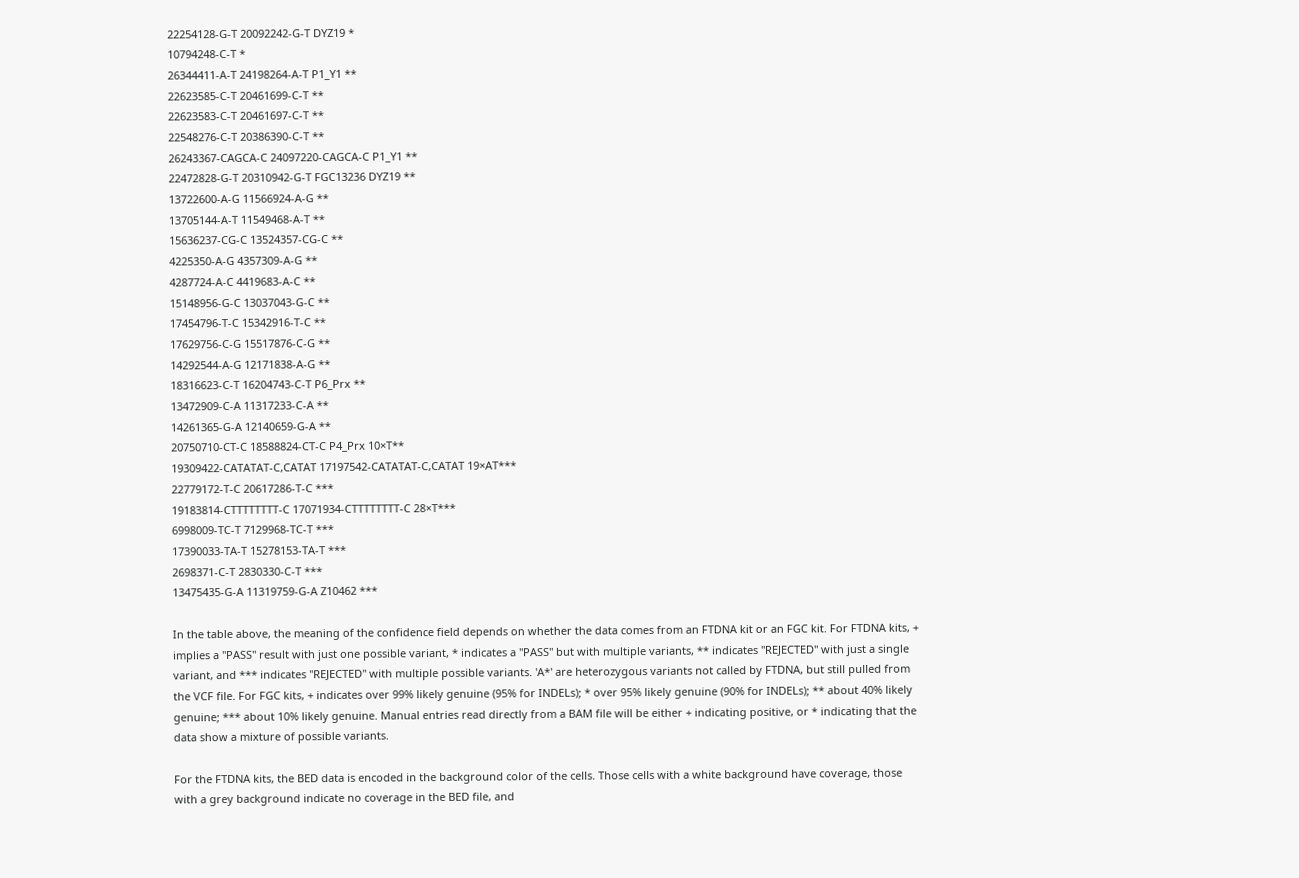22254128-G-T 20092242-G-T DYZ19 *
10794248-C-T *
26344411-A-T 24198264-A-T P1_Y1 **
22623585-C-T 20461699-C-T **
22623583-C-T 20461697-C-T **
22548276-C-T 20386390-C-T **
26243367-CAGCA-C 24097220-CAGCA-C P1_Y1 **
22472828-G-T 20310942-G-T FGC13236 DYZ19 **
13722600-A-G 11566924-A-G **
13705144-A-T 11549468-A-T **
15636237-CG-C 13524357-CG-C **
4225350-A-G 4357309-A-G **
4287724-A-C 4419683-A-C **
15148956-G-C 13037043-G-C **
17454796-T-C 15342916-T-C **
17629756-C-G 15517876-C-G **
14292544-A-G 12171838-A-G **
18316623-C-T 16204743-C-T P6_Prx **
13472909-C-A 11317233-C-A **
14261365-G-A 12140659-G-A **
20750710-CT-C 18588824-CT-C P4_Prx 10×T**
19309422-CATATAT-C,CATAT 17197542-CATATAT-C,CATAT 19×AT***
22779172-T-C 20617286-T-C ***
19183814-CTTTTTTTT-C 17071934-CTTTTTTTT-C 28×T***
6998009-TC-T 7129968-TC-T ***
17390033-TA-T 15278153-TA-T ***
2698371-C-T 2830330-C-T ***
13475435-G-A 11319759-G-A Z10462 ***

In the table above, the meaning of the confidence field depends on whether the data comes from an FTDNA kit or an FGC kit. For FTDNA kits, + implies a "PASS" result with just one possible variant, * indicates a "PASS" but with multiple variants, ** indicates "REJECTED" with just a single variant, and *** indicates "REJECTED" with multiple possible variants. 'A*' are heterozygous variants not called by FTDNA, but still pulled from the VCF file. For FGC kits, + indicates over 99% likely genuine (95% for INDELs); * over 95% likely genuine (90% for INDELs); ** about 40% likely genuine; *** about 10% likely genuine. Manual entries read directly from a BAM file will be either + indicating positive, or * indicating that the data show a mixture of possible variants.

For the FTDNA kits, the BED data is encoded in the background color of the cells. Those cells with a white background have coverage, those with a grey background indicate no coverage in the BED file, and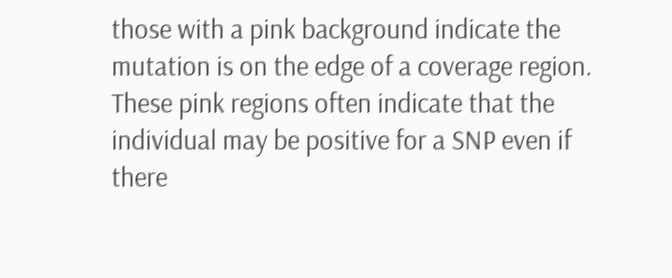those with a pink background indicate the mutation is on the edge of a coverage region. These pink regions often indicate that the individual may be positive for a SNP even if there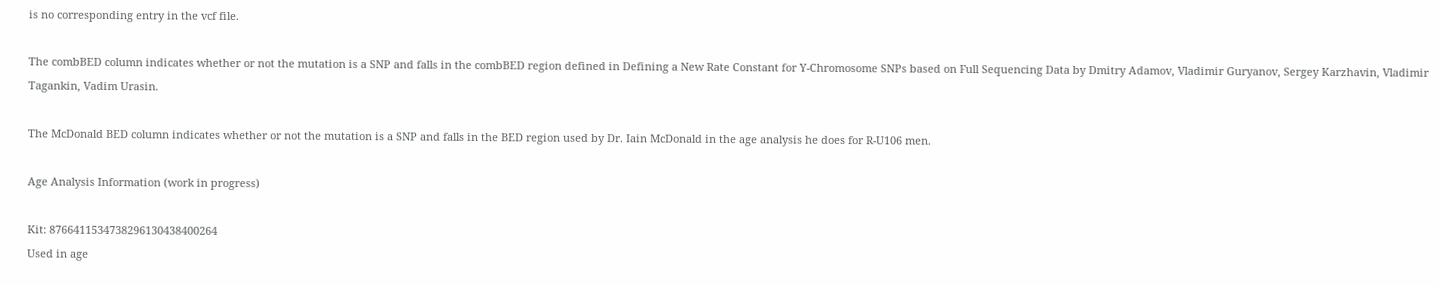is no corresponding entry in the vcf file.

The combBED column indicates whether or not the mutation is a SNP and falls in the combBED region defined in Defining a New Rate Constant for Y-Chromosome SNPs based on Full Sequencing Data by Dmitry Adamov, Vladimir Guryanov, Sergey Karzhavin, Vladimir Tagankin, Vadim Urasin.

The McDonald BED column indicates whether or not the mutation is a SNP and falls in the BED region used by Dr. Iain McDonald in the age analysis he does for R-U106 men.

Age Analysis Information (work in progress)

Kit: 8766411534738296130438400264
Used in age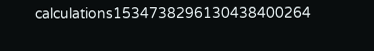calculations1534738296130438400264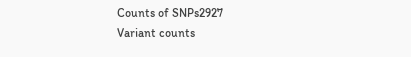Counts of SNPs2927
Variant counts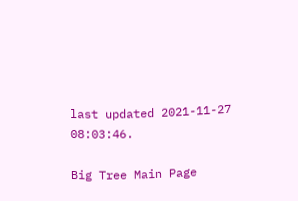last updated 2021-11-27 08:03:46.

Big Tree Main Page